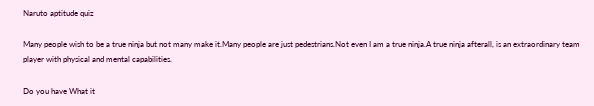Naruto aptitude quiz

Many people wish to be a true ninja but not many make it.Many people are just pedestrians.Not even I am a true ninja.A true ninja afterall, is an extraordinary team player with physical and mental capabilities.

Do you have What it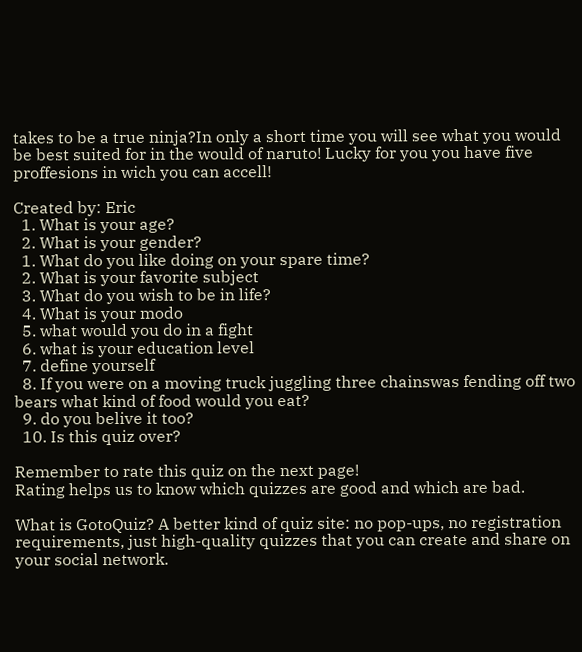takes to be a true ninja?In only a short time you will see what you would be best suited for in the would of naruto! Lucky for you you have five proffesions in wich you can accell!

Created by: Eric
  1. What is your age?
  2. What is your gender?
  1. What do you like doing on your spare time?
  2. What is your favorite subject
  3. What do you wish to be in life?
  4. What is your modo
  5. what would you do in a fight
  6. what is your education level
  7. define yourself
  8. If you were on a moving truck juggling three chainswas fending off two bears what kind of food would you eat?
  9. do you belive it too?
  10. Is this quiz over?

Remember to rate this quiz on the next page!
Rating helps us to know which quizzes are good and which are bad.

What is GotoQuiz? A better kind of quiz site: no pop-ups, no registration requirements, just high-quality quizzes that you can create and share on your social network.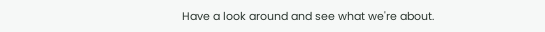Have a look around and see what we're about.